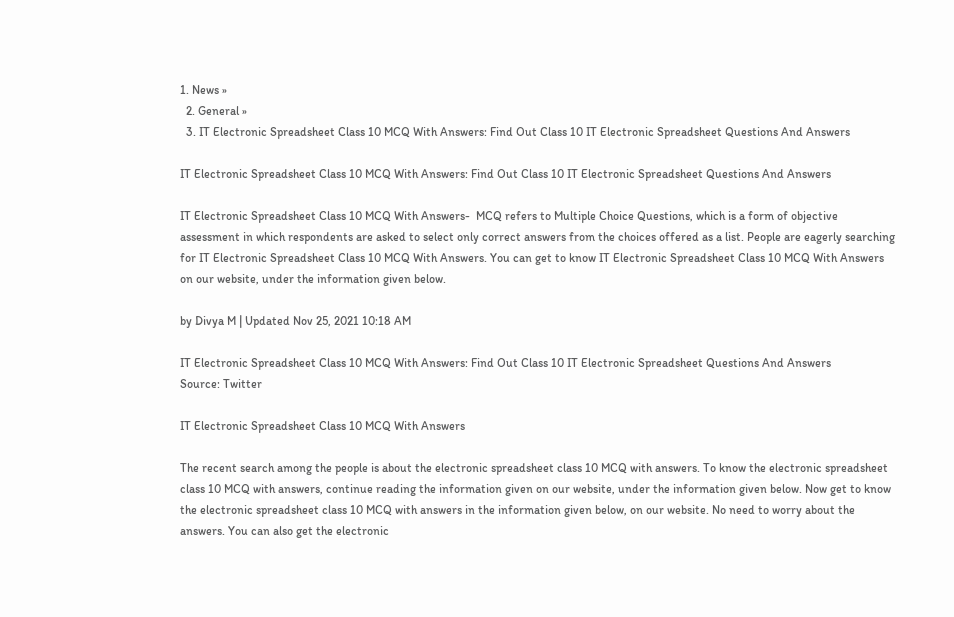1. News »
  2. General »
  3. IT Electronic Spreadsheet Class 10 MCQ With Answers: Find Out Class 10 IT Electronic Spreadsheet Questions And Answers

IT Electronic Spreadsheet Class 10 MCQ With Answers: Find Out Class 10 IT Electronic Spreadsheet Questions And Answers

IT Electronic Spreadsheet Class 10 MCQ With Answers-  MCQ refers to Multiple Choice Questions, which is a form of objective assessment in which respondents are asked to select only correct answers from the choices offered as a list. People are eagerly searching for IT Electronic Spreadsheet Class 10 MCQ With Answers. You can get to know IT Electronic Spreadsheet Class 10 MCQ With Answers on our website, under the information given below.

by Divya M | Updated Nov 25, 2021 10:18 AM

IT Electronic Spreadsheet Class 10 MCQ With Answers: Find Out Class 10 IT Electronic Spreadsheet Questions And Answers
Source: Twitter

IT Electronic Spreadsheet Class 10 MCQ With Answers

The recent search among the people is about the electronic spreadsheet class 10 MCQ with answers. To know the electronic spreadsheet class 10 MCQ with answers, continue reading the information given on our website, under the information given below. Now get to know the electronic spreadsheet class 10 MCQ with answers in the information given below, on our website. No need to worry about the answers. You can also get the electronic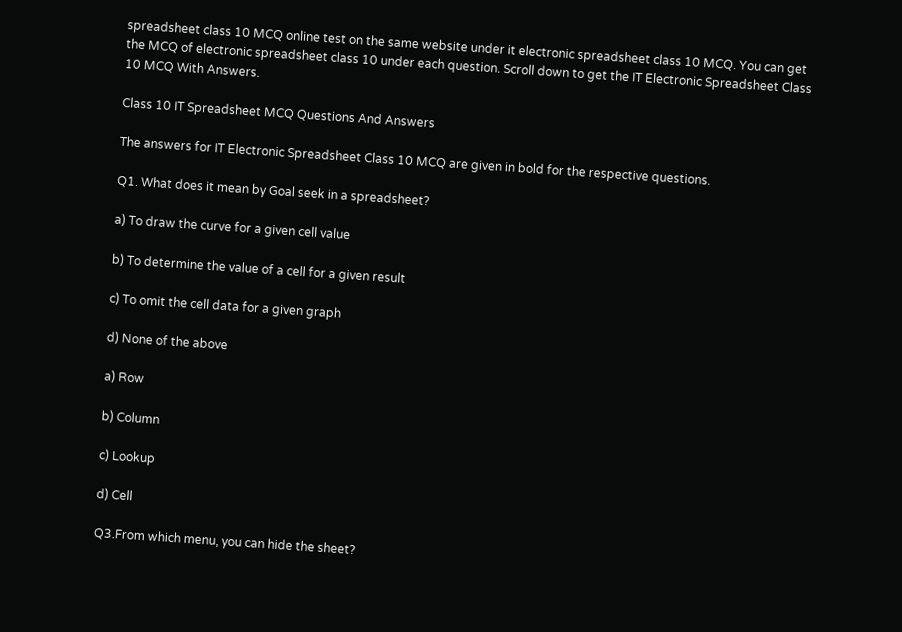spreadsheet class 10 MCQ online test on the same website under it electronic spreadsheet class 10 MCQ. You can get the MCQ of electronic spreadsheet class 10 under each question. Scroll down to get the IT Electronic Spreadsheet Class 10 MCQ With Answers.

Class 10 IT Spreadsheet MCQ Questions And Answers

The answers for IT Electronic Spreadsheet Class 10 MCQ are given in bold for the respective questions.

Q1. What does it mean by Goal seek in a spreadsheet?

a) To draw the curve for a given cell value

b) To determine the value of a cell for a given result

c) To omit the cell data for a given graph

d) None of the above

a) Row

b) Column

c) Lookup

d) Cell

Q3.From which menu, you can hide the sheet?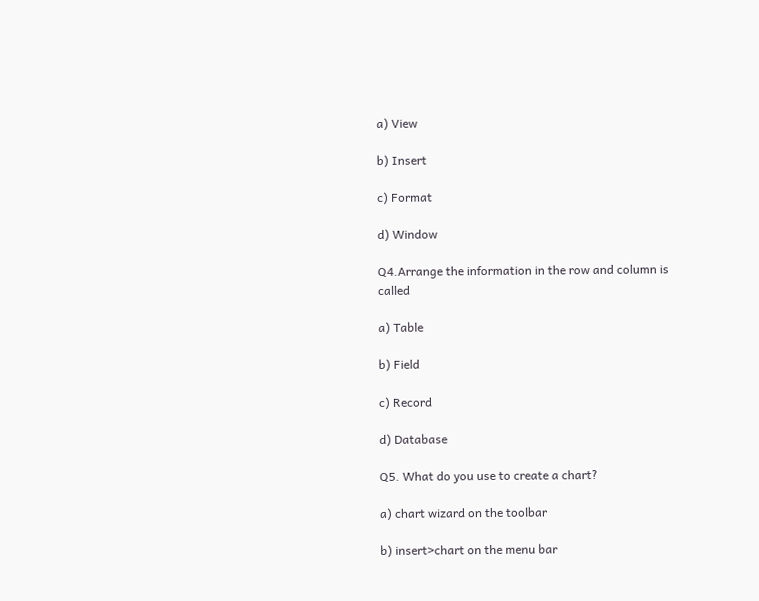a) View

b) Insert

c) Format

d) Window

Q4.Arrange the information in the row and column is called

a) Table

b) Field

c) Record

d) Database

Q5. What do you use to create a chart?

a) chart wizard on the toolbar

b) insert>chart on the menu bar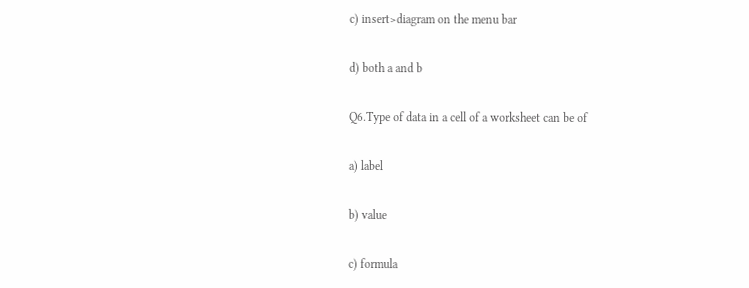c) insert>diagram on the menu bar

d) both a and b

Q6.Type of data in a cell of a worksheet can be of

a) label

b) value

c) formula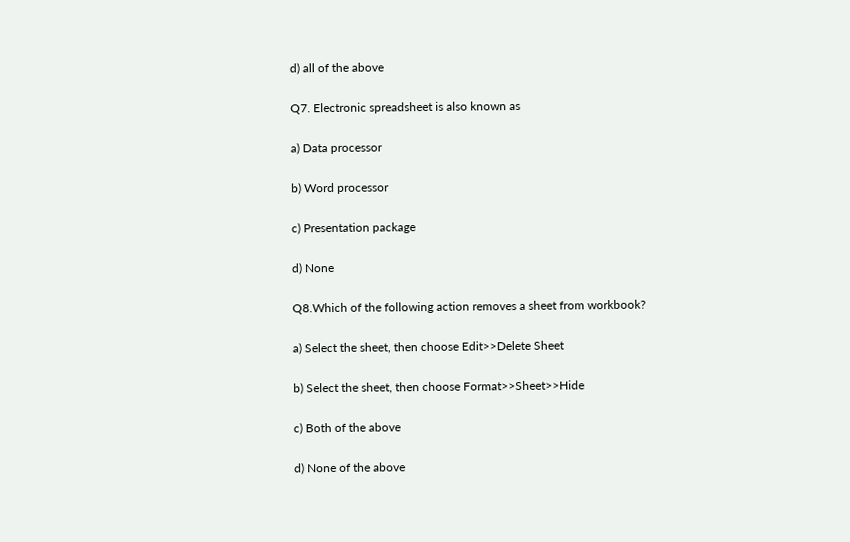d) all of the above

Q7. Electronic spreadsheet is also known as

a) Data processor

b) Word processor

c) Presentation package

d) None

Q8.Which of the following action removes a sheet from workbook?

a) Select the sheet, then choose Edit>>Delete Sheet

b) Select the sheet, then choose Format>>Sheet>>Hide

c) Both of the above

d) None of the above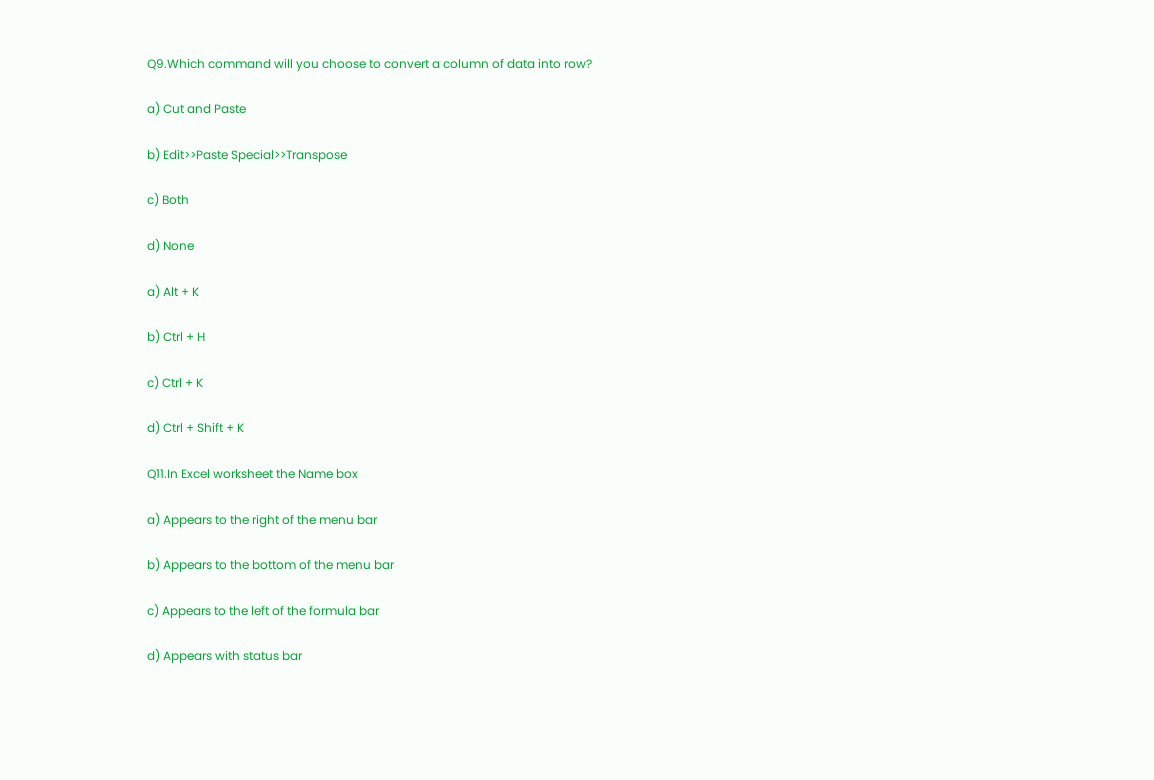Q9.Which command will you choose to convert a column of data into row?

a) Cut and Paste

b) Edit>>Paste Special>>Transpose

c) Both

d) None

a) Alt + K

b) Ctrl + H

c) Ctrl + K

d) Ctrl + Shift + K

Q11.In Excel worksheet the Name box

a) Appears to the right of the menu bar

b) Appears to the bottom of the menu bar

c) Appears to the left of the formula bar

d) Appears with status bar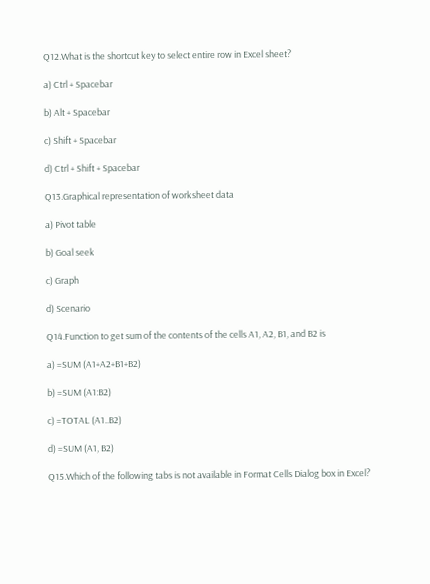Q12.What is the shortcut key to select entire row in Excel sheet?

a) Ctrl + Spacebar

b) Alt + Spacebar

c) Shift + Spacebar

d) Ctrl + Shift + Spacebar

Q13.Graphical representation of worksheet data

a) Pivot table

b) Goal seek

c) Graph

d) Scenario

Q14.Function to get sum of the contents of the cells A1, A2, B1, and B2 is

a) =SUM (A1+A2+B1+B2)

b) =SUM (A1:B2)

c) =TOTAL (A1..B2)

d) =SUM (A1, B2)

Q15.Which of the following tabs is not available in Format Cells Dialog box in Excel?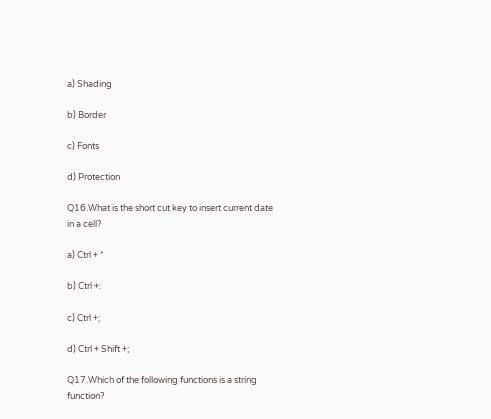a) Shading

b) Border

c) Fonts

d) Protection

Q16.What is the short cut key to insert current date in a cell?

a) Ctrl + *

b) Ctrl +:

c) Ctrl +;

d) Ctrl + Shift +;

Q17.Which of the following functions is a string function?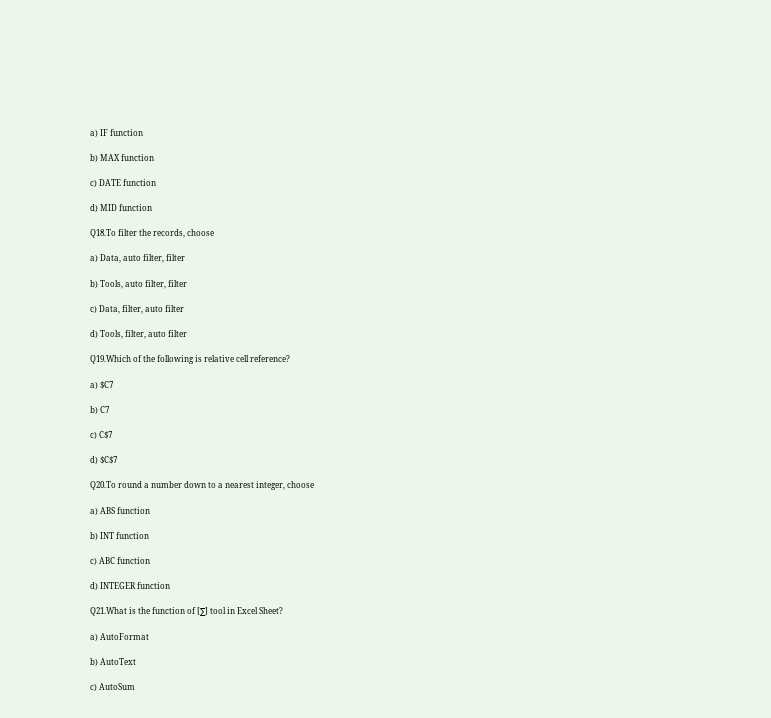a) IF function

b) MAX function

c) DATE function

d) MID function

Q18.To filter the records, choose

a) Data, auto filter, filter

b) Tools, auto filter, filter

c) Data, filter, auto filter

d) Tools, filter, auto filter

Q19.Which of the following is relative cell reference?

a) $C7

b) C7

c) C$7

d) $C$7

Q20.To round a number down to a nearest integer, choose

a) ABS function

b) INT function

c) ABC function

d) INTEGER function

Q21.What is the function of [∑] tool in Excel Sheet?

a) AutoFormat

b) AutoText

c) AutoSum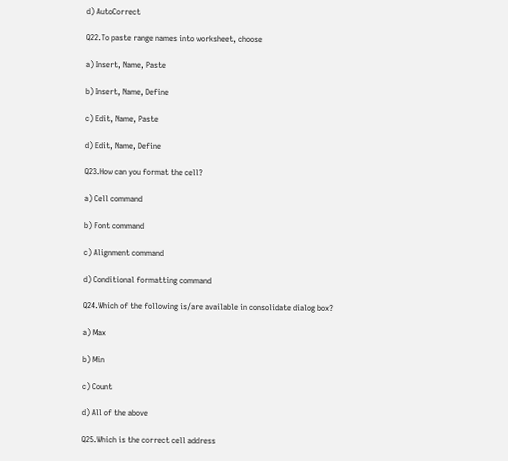d) AutoCorrect

Q22.To paste range names into worksheet, choose

a) Insert, Name, Paste

b) Insert, Name, Define

c) Edit, Name, Paste

d) Edit, Name, Define

Q23.How can you format the cell?

a) Cell command

b) Font command

c) Alignment command

d) Conditional formatting command

Q24.Which of the following is/are available in consolidate dialog box?

a) Max

b) Min

c) Count

d) All of the above

Q25.Which is the correct cell address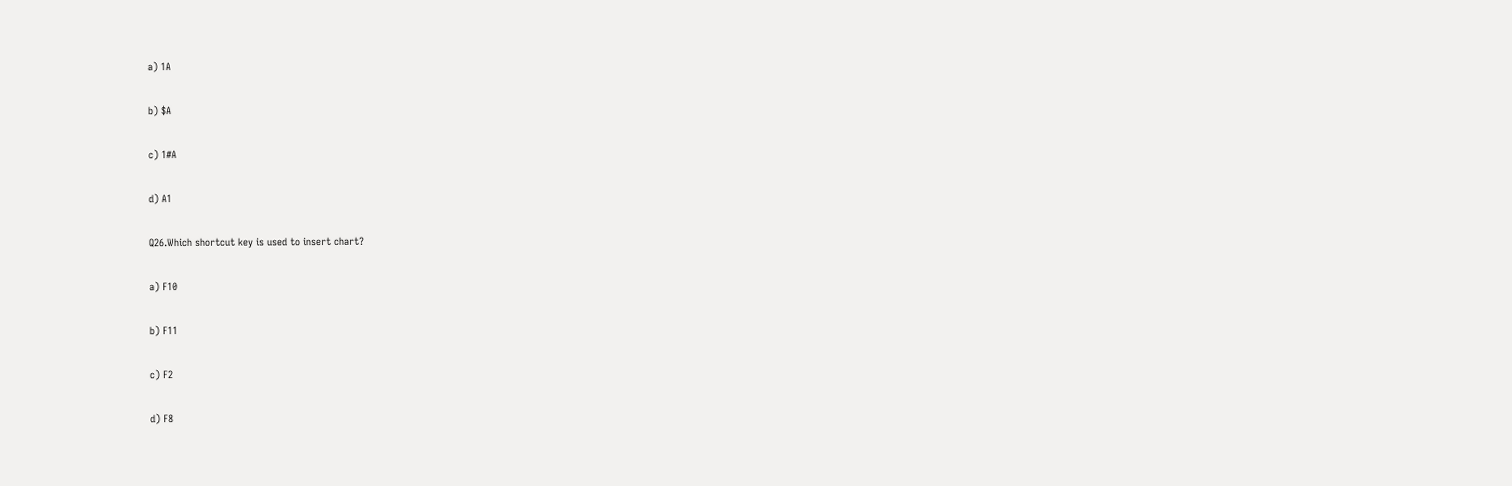a) 1A

b) $A

c) 1#A

d) A1

Q26.Which shortcut key is used to insert chart?

a) F10

b) F11

c) F2

d) F8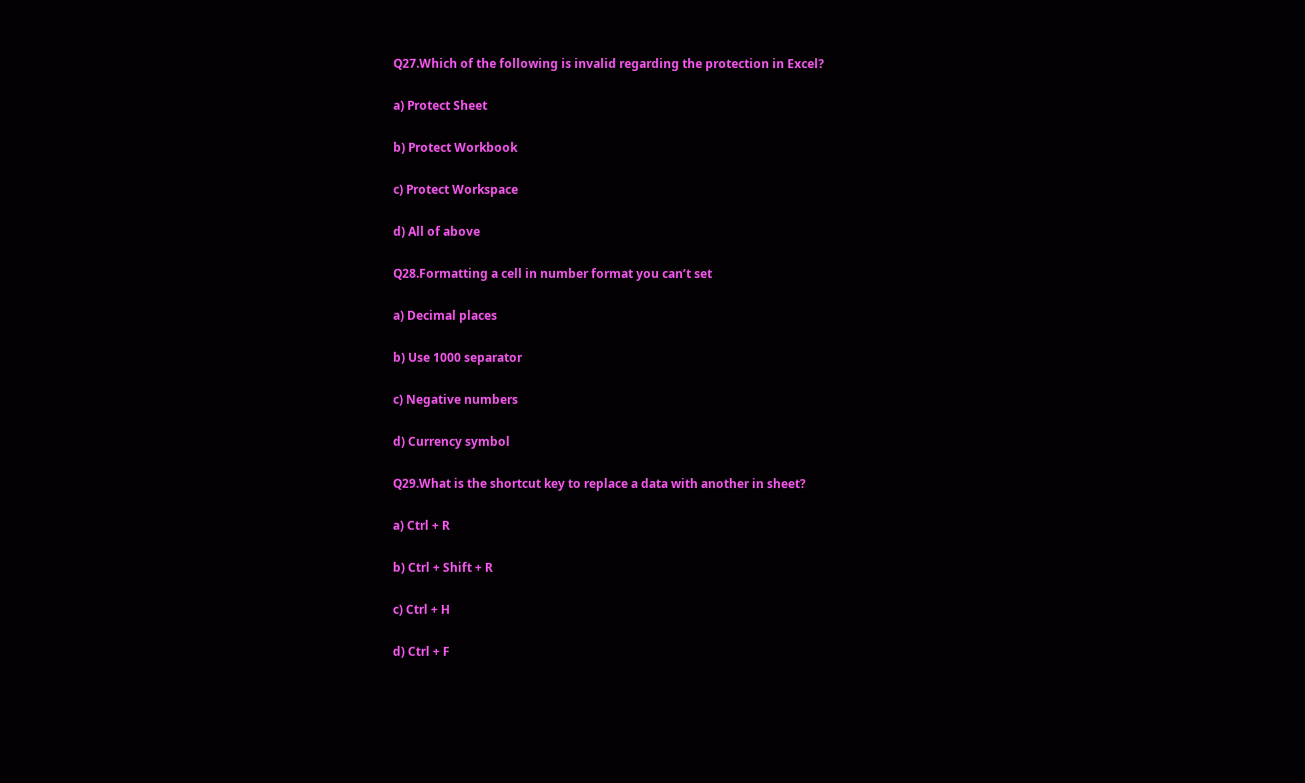Q27.Which of the following is invalid regarding the protection in Excel?

a) Protect Sheet

b) Protect Workbook

c) Protect Workspace

d) All of above

Q28.Formatting a cell in number format you can’t set

a) Decimal places

b) Use 1000 separator

c) Negative numbers

d) Currency symbol

Q29.What is the shortcut key to replace a data with another in sheet?

a) Ctrl + R

b) Ctrl + Shift + R

c) Ctrl + H

d) Ctrl + F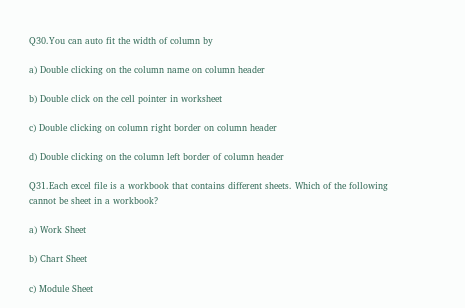Q30.You can auto fit the width of column by

a) Double clicking on the column name on column header

b) Double click on the cell pointer in worksheet

c) Double clicking on column right border on column header

d) Double clicking on the column left border of column header

Q31.Each excel file is a workbook that contains different sheets. Which of the following cannot be sheet in a workbook?

a) Work Sheet

b) Chart Sheet

c) Module Sheet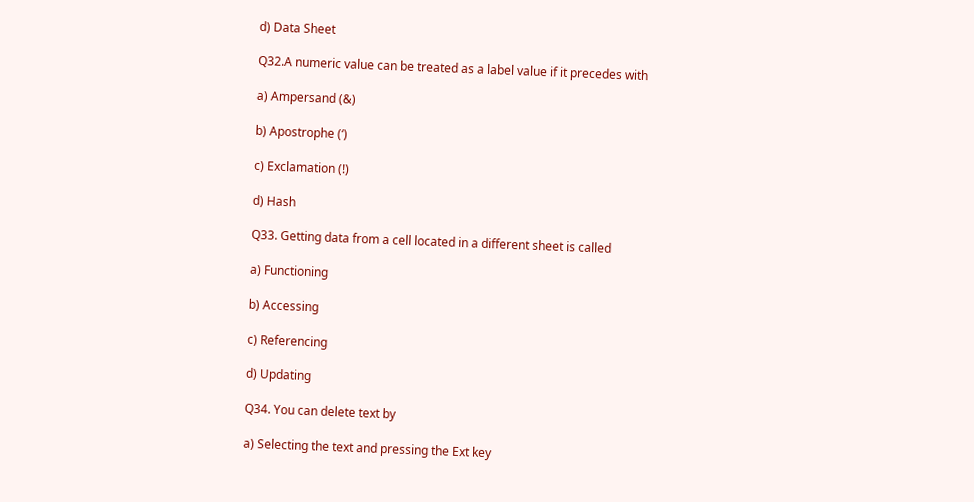d) Data Sheet

Q32.A numeric value can be treated as a label value if it precedes with

a) Ampersand (&)

b) Apostrophe (‘)

c) Exclamation (!)

d) Hash

Q33. Getting data from a cell located in a different sheet is called

a) Functioning

b) Accessing

c) Referencing

d) Updating

Q34. You can delete text by

a) Selecting the text and pressing the Ext key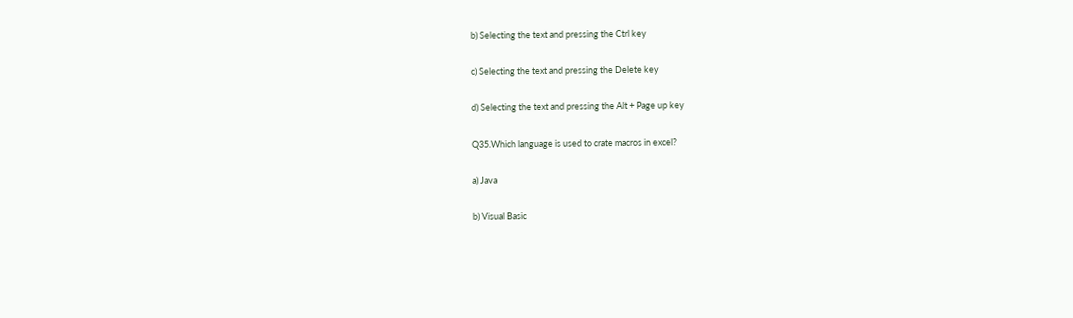b) Selecting the text and pressing the Ctrl key

c) Selecting the text and pressing the Delete key

d) Selecting the text and pressing the Alt + Page up key

Q35.Which language is used to crate macros in excel?

a) Java

b) Visual Basic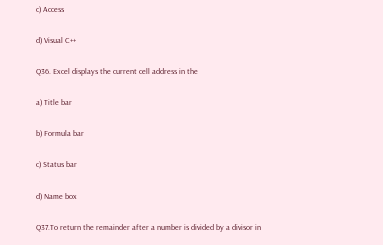c) Access

d) Visual C++

Q36. Excel displays the current cell address in the

a) Title bar

b) Formula bar

c) Status bar

d) Name box

Q37.To return the remainder after a number is divided by a divisor in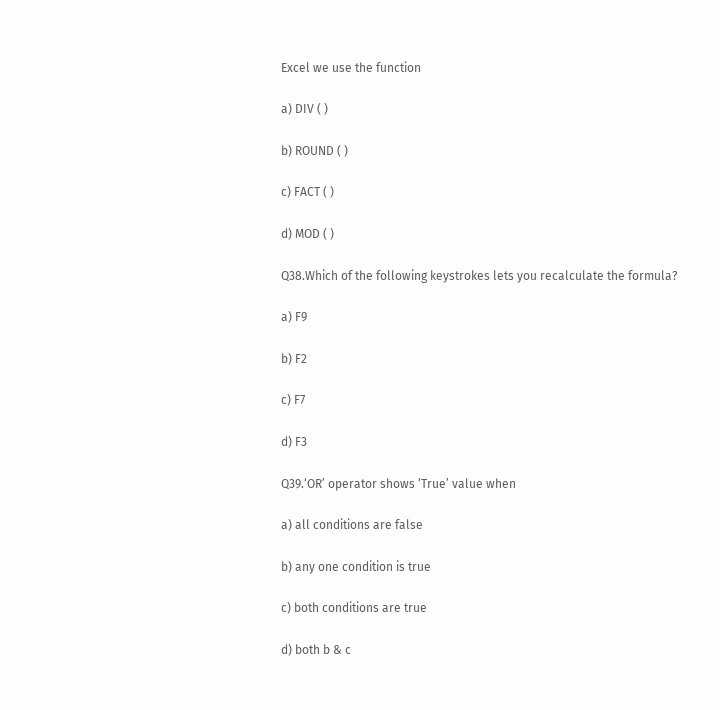Excel we use the function

a) DIV ( )

b) ROUND ( )

c) FACT ( )

d) MOD ( )

Q38.Which of the following keystrokes lets you recalculate the formula?

a) F9

b) F2

c) F7

d) F3

Q39.‘OR’ operator shows ‘True’ value when

a) all conditions are false

b) any one condition is true

c) both conditions are true

d) both b & c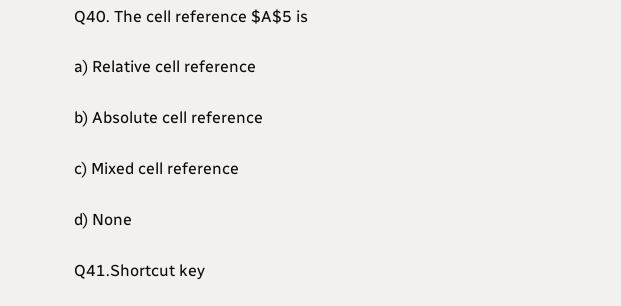Q40. The cell reference $A$5 is

a) Relative cell reference

b) Absolute cell reference

c) Mixed cell reference

d) None

Q41.Shortcut key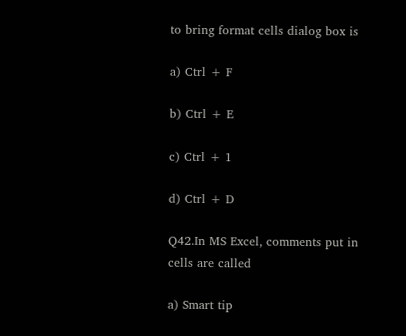to bring format cells dialog box is

a) Ctrl + F

b) Ctrl + E

c) Ctrl + 1

d) Ctrl + D

Q42.In MS Excel, comments put in cells are called

a) Smart tip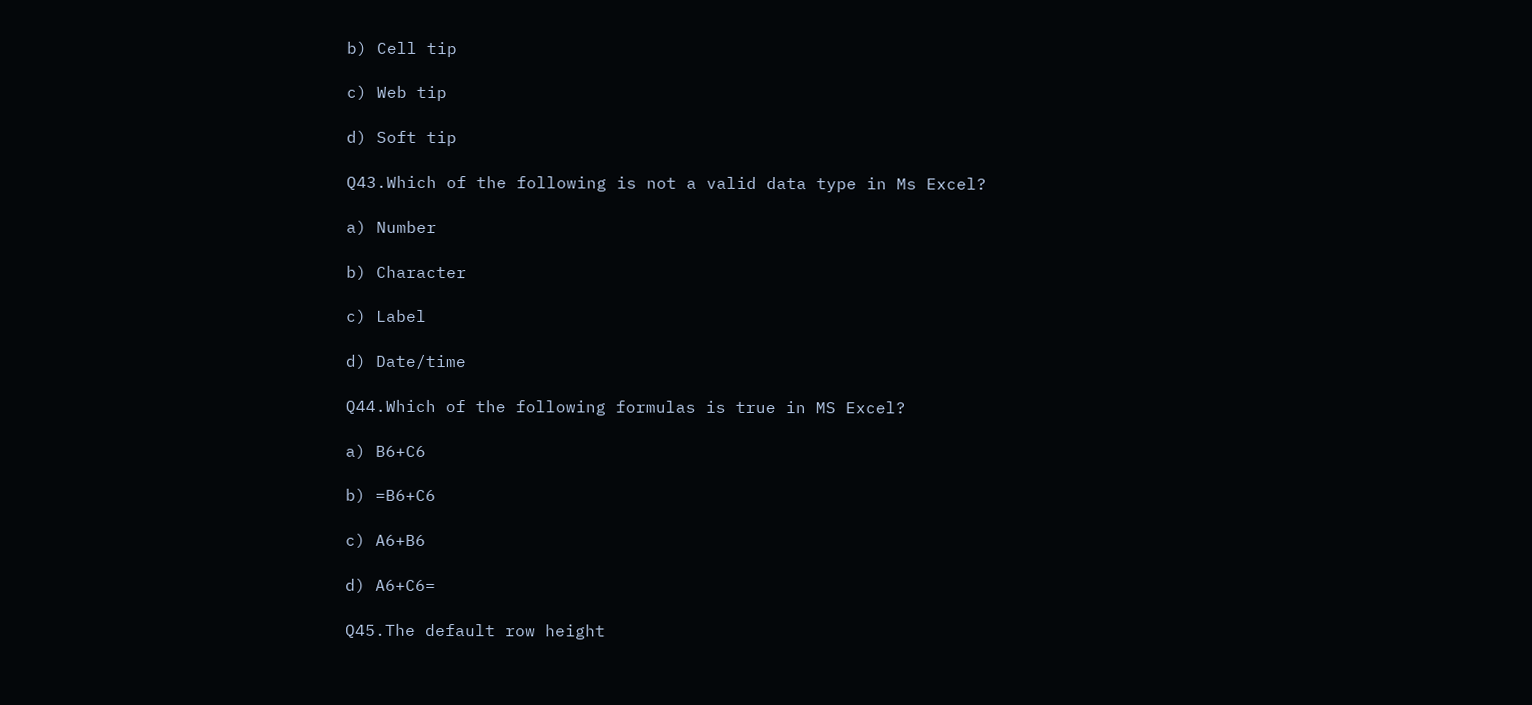b) Cell tip

c) Web tip

d) Soft tip

Q43.Which of the following is not a valid data type in Ms Excel?

a) Number

b) Character

c) Label

d) Date/time

Q44.Which of the following formulas is true in MS Excel?

a) B6+C6

b) =B6+C6

c) A6+B6

d) A6+C6=

Q45.The default row height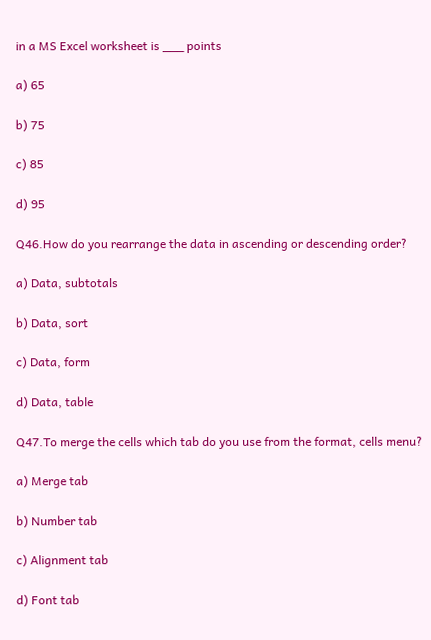in a MS Excel worksheet is ___ points

a) 65

b) 75

c) 85

d) 95

Q46.How do you rearrange the data in ascending or descending order?

a) Data, subtotals

b) Data, sort

c) Data, form

d) Data, table

Q47.To merge the cells which tab do you use from the format, cells menu?

a) Merge tab

b) Number tab

c) Alignment tab

d) Font tab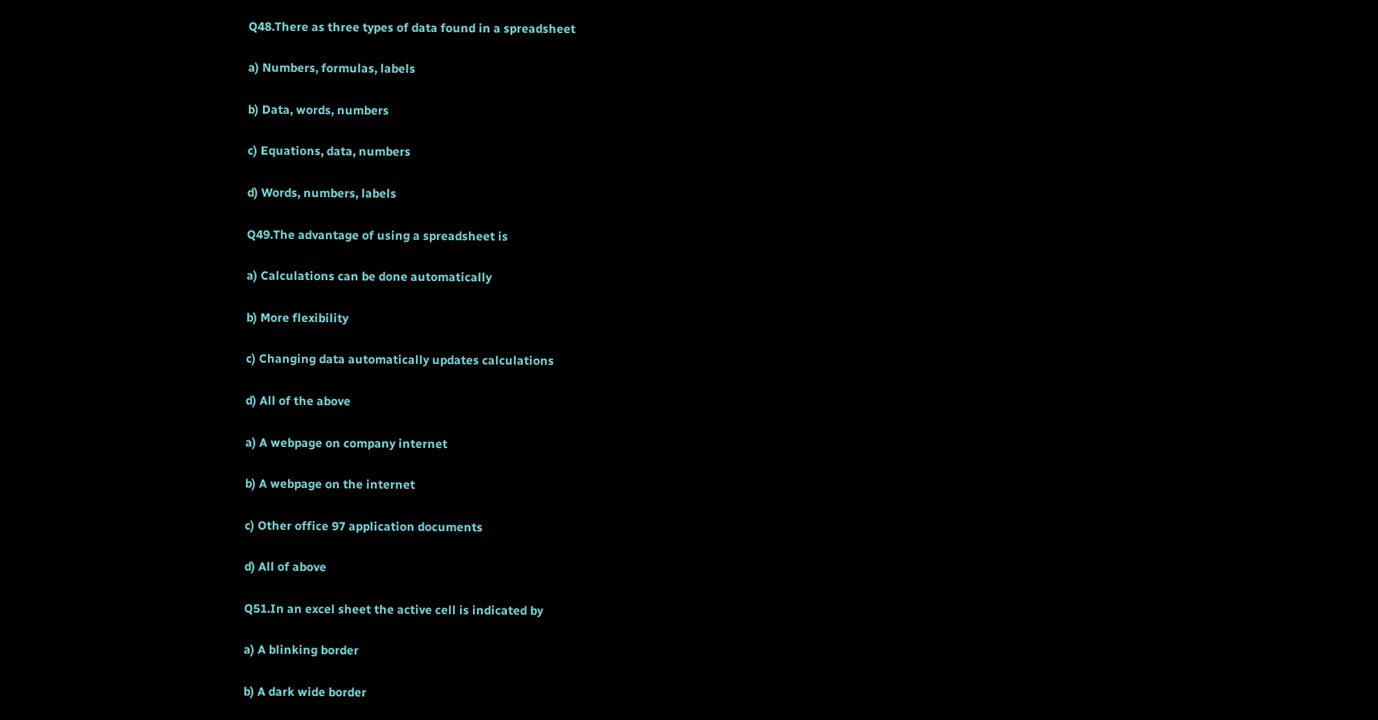Q48.There as three types of data found in a spreadsheet

a) Numbers, formulas, labels

b) Data, words, numbers

c) Equations, data, numbers

d) Words, numbers, labels

Q49.The advantage of using a spreadsheet is

a) Calculations can be done automatically

b) More flexibility

c) Changing data automatically updates calculations

d) All of the above

a) A webpage on company internet

b) A webpage on the internet

c) Other office 97 application documents

d) All of above

Q51.In an excel sheet the active cell is indicated by

a) A blinking border

b) A dark wide border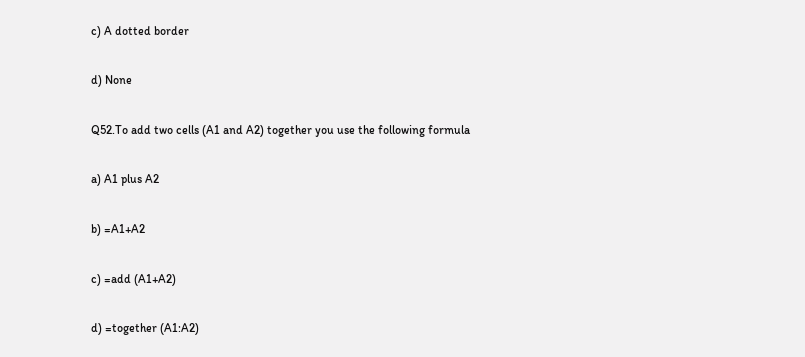c) A dotted border

d) None

Q52.To add two cells (A1 and A2) together you use the following formula

a) A1 plus A2

b) =A1+A2

c) =add (A1+A2)

d) =together (A1:A2)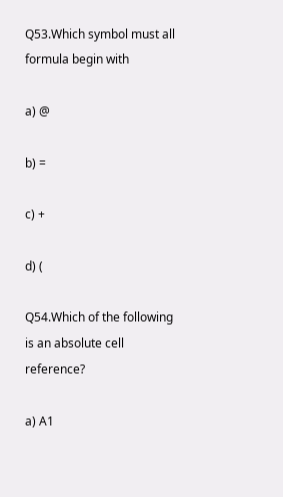Q53.Which symbol must all formula begin with

a) @

b) =

c) +

d) (

Q54.Which of the following is an absolute cell reference?

a) A1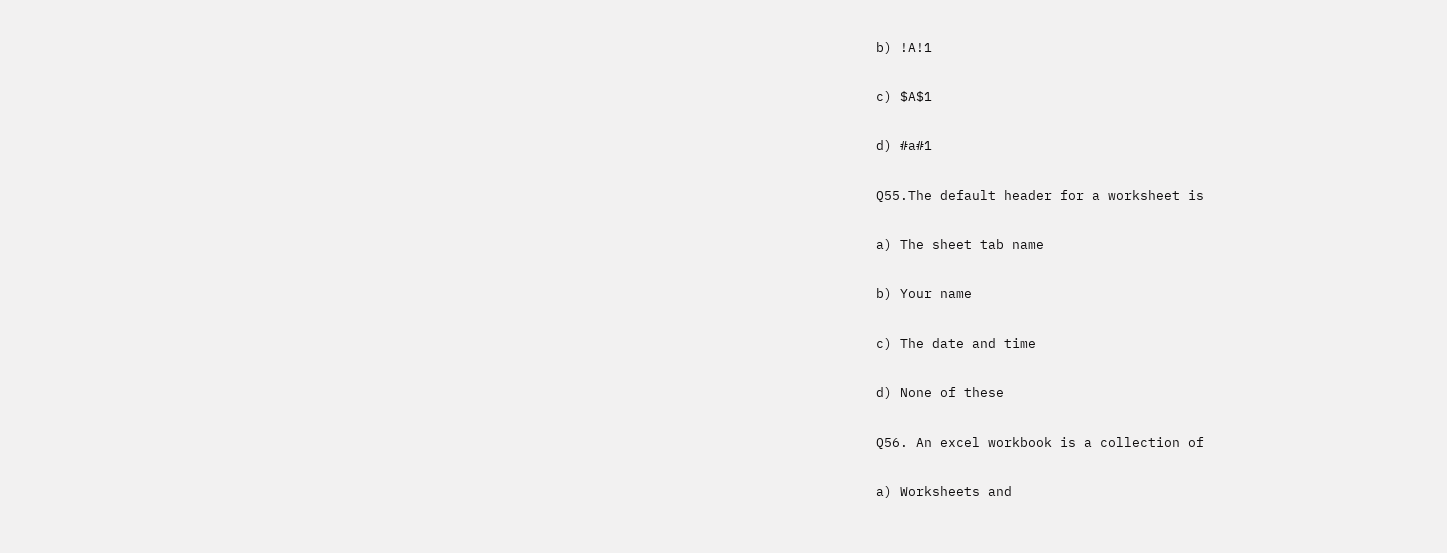b) !A!1

c) $A$1

d) #a#1

Q55.The default header for a worksheet is

a) The sheet tab name

b) Your name

c) The date and time

d) None of these

Q56. An excel workbook is a collection of

a) Worksheets and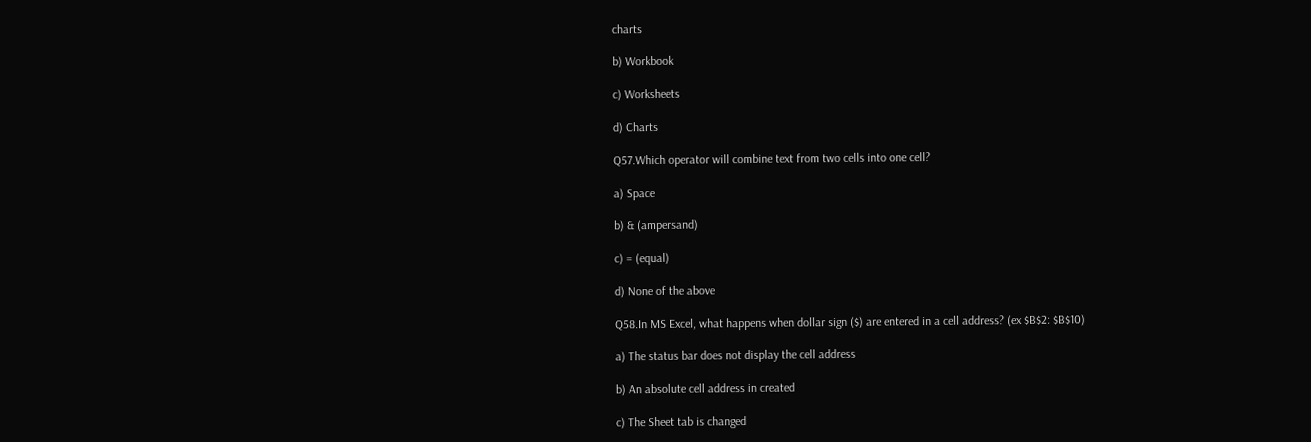charts

b) Workbook

c) Worksheets

d) Charts

Q57.Which operator will combine text from two cells into one cell?

a) Space

b) & (ampersand)

c) = (equal)

d) None of the above

Q58.In MS Excel, what happens when dollar sign ($) are entered in a cell address? (ex $B$2: $B$10)

a) The status bar does not display the cell address

b) An absolute cell address in created

c) The Sheet tab is changed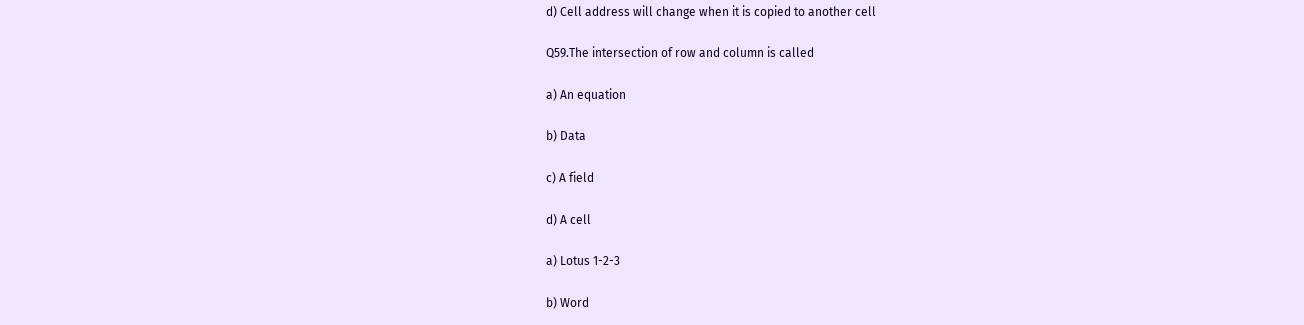d) Cell address will change when it is copied to another cell

Q59.The intersection of row and column is called

a) An equation

b) Data

c) A field

d) A cell

a) Lotus 1-2-3

b) Word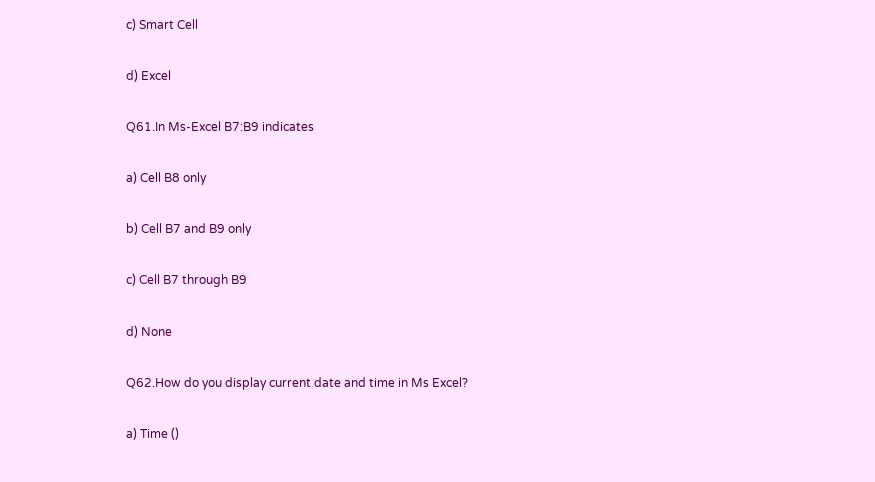c) Smart Cell

d) Excel

Q61.In Ms-Excel B7:B9 indicates

a) Cell B8 only

b) Cell B7 and B9 only

c) Cell B7 through B9

d) None

Q62.How do you display current date and time in Ms Excel?

a) Time ()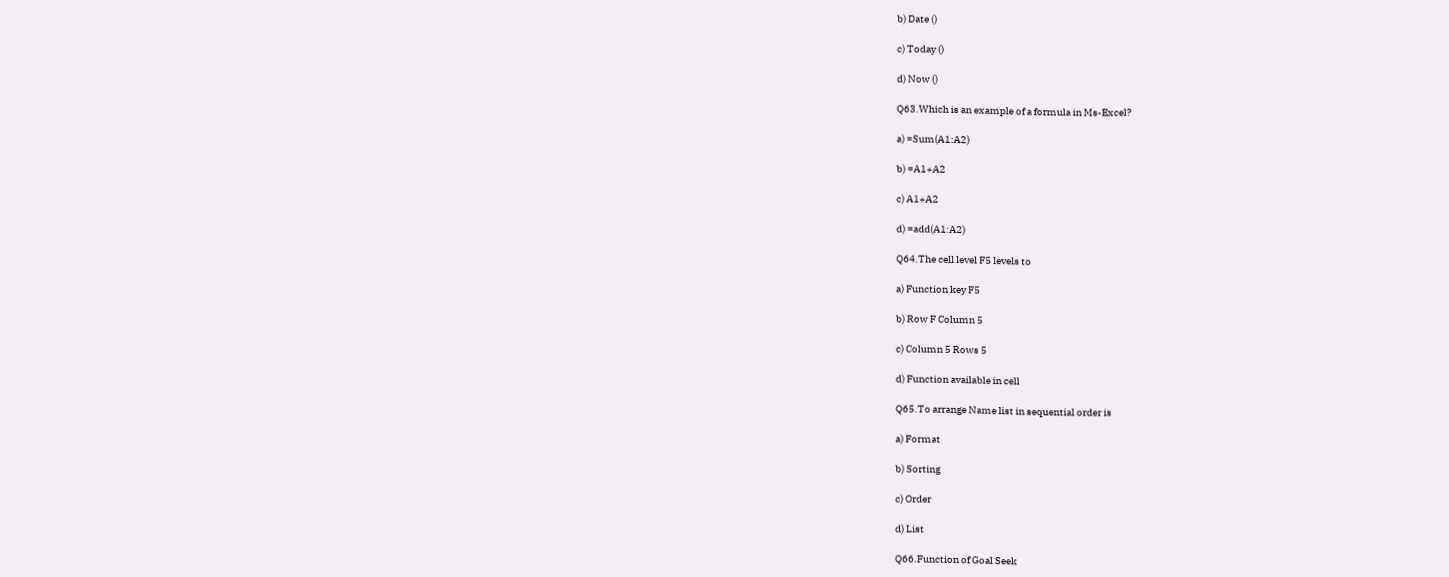b) Date ()

c) Today ()

d) Now ()

Q63.Which is an example of a formula in Ms-Excel?

a) =Sum(A1:A2)

b) =A1+A2

c) A1+A2

d) =add(A1:A2)

Q64.The cell level F5 levels to

a) Function key F5

b) Row F Column 5

c) Column 5 Rows 5

d) Function available in cell

Q65.To arrange Name list in sequential order is

a) Format

b) Sorting

c) Order

d) List

Q66.Function of Goal Seek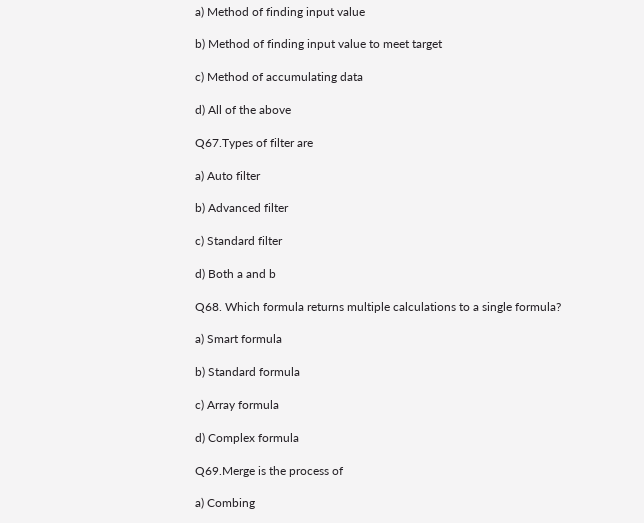a) Method of finding input value

b) Method of finding input value to meet target

c) Method of accumulating data

d) All of the above

Q67.Types of filter are

a) Auto filter

b) Advanced filter

c) Standard filter

d) Both a and b

Q68. Which formula returns multiple calculations to a single formula?

a) Smart formula

b) Standard formula

c) Array formula

d) Complex formula

Q69.Merge is the process of

a) Combing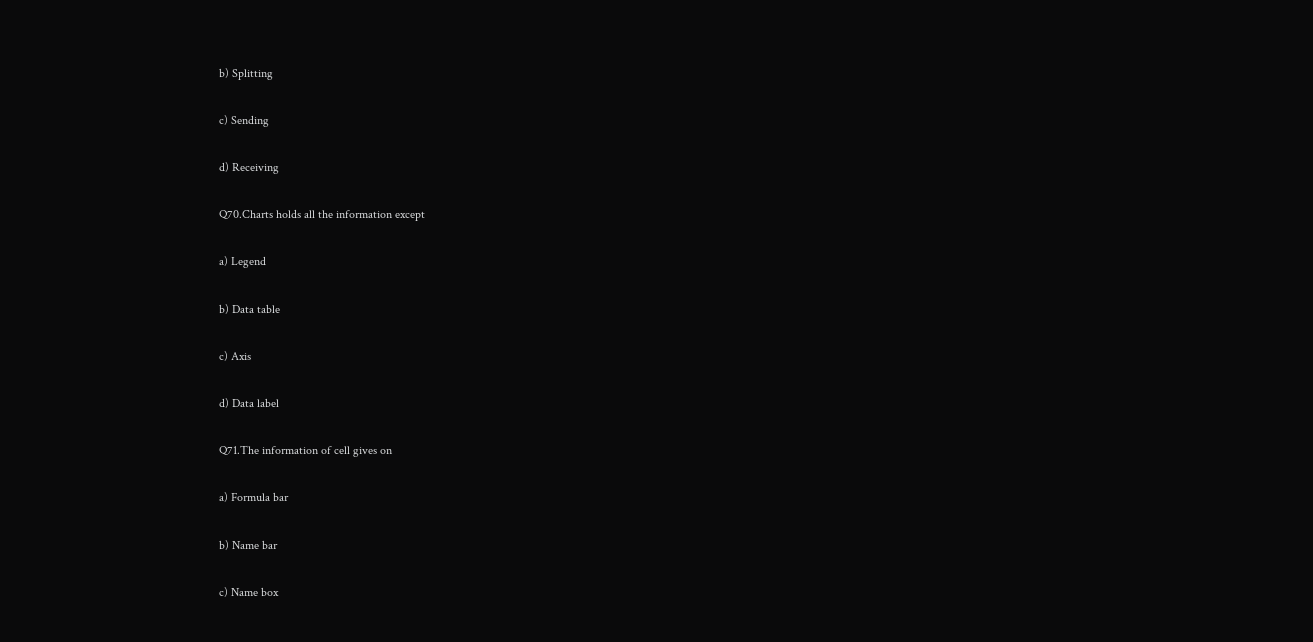b) Splitting

c) Sending

d) Receiving

Q70.Charts holds all the information except

a) Legend

b) Data table

c) Axis

d) Data label

Q71.The information of cell gives on

a) Formula bar

b) Name bar

c) Name box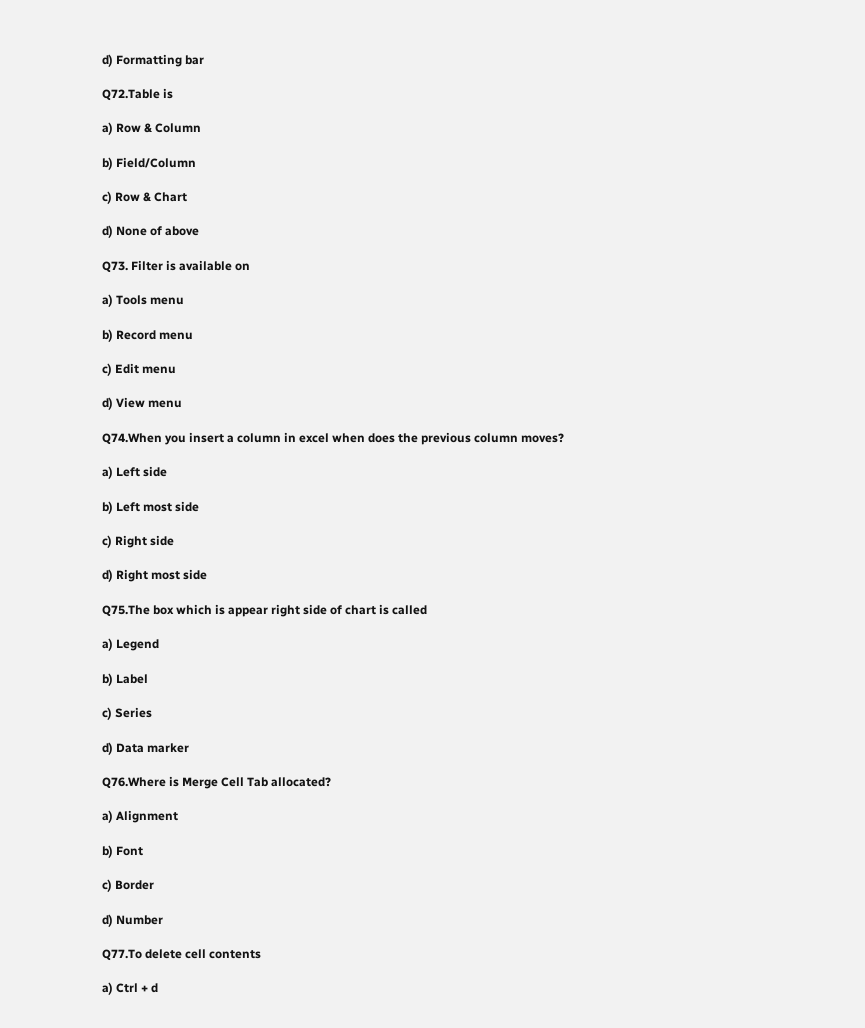d) Formatting bar

Q72.Table is

a) Row & Column

b) Field/Column

c) Row & Chart

d) None of above

Q73. Filter is available on

a) Tools menu

b) Record menu

c) Edit menu

d) View menu

Q74.When you insert a column in excel when does the previous column moves?

a) Left side

b) Left most side

c) Right side

d) Right most side

Q75.The box which is appear right side of chart is called

a) Legend

b) Label

c) Series

d) Data marker

Q76.Where is Merge Cell Tab allocated?

a) Alignment

b) Font

c) Border

d) Number

Q77.To delete cell contents

a) Ctrl + d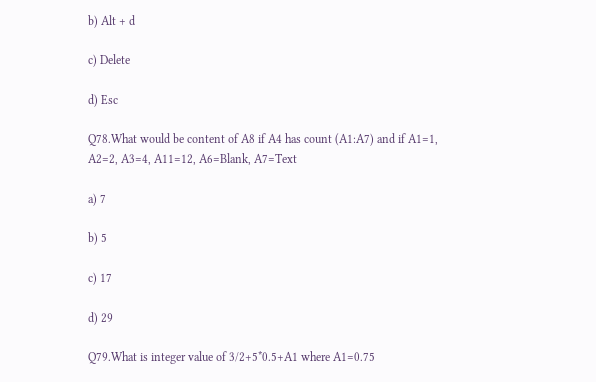b) Alt + d

c) Delete

d) Esc

Q78.What would be content of A8 if A4 has count (A1:A7) and if A1=1, A2=2, A3=4, A11=12, A6=Blank, A7=Text

a) 7

b) 5

c) 17

d) 29

Q79.What is integer value of 3/2+5*0.5+A1 where A1=0.75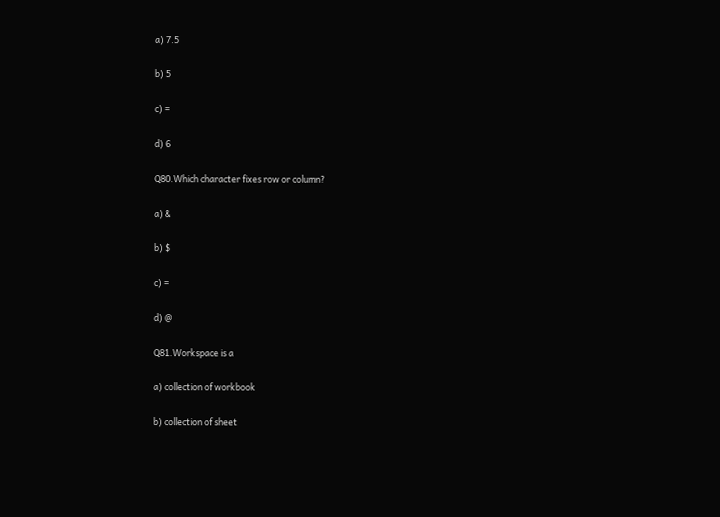a) 7.5

b) 5

c) =

d) 6

Q80.Which character fixes row or column?

a) &

b) $

c) =

d) @

Q81.Workspace is a

a) collection of workbook

b) collection of sheet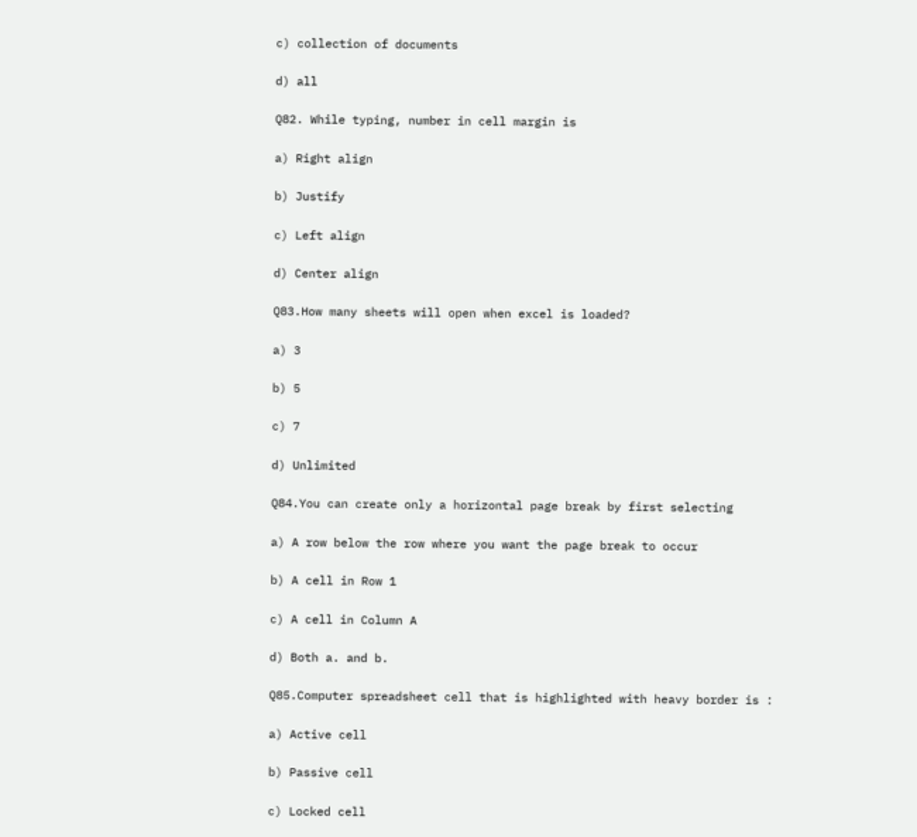c) collection of documents

d) all

Q82. While typing, number in cell margin is

a) Right align

b) Justify

c) Left align

d) Center align

Q83.How many sheets will open when excel is loaded?

a) 3

b) 5

c) 7

d) Unlimited

Q84.You can create only a horizontal page break by first selecting

a) A row below the row where you want the page break to occur

b) A cell in Row 1

c) A cell in Column A

d) Both a. and b.

Q85.Computer spreadsheet cell that is highlighted with heavy border is :

a) Active cell

b) Passive cell

c) Locked cell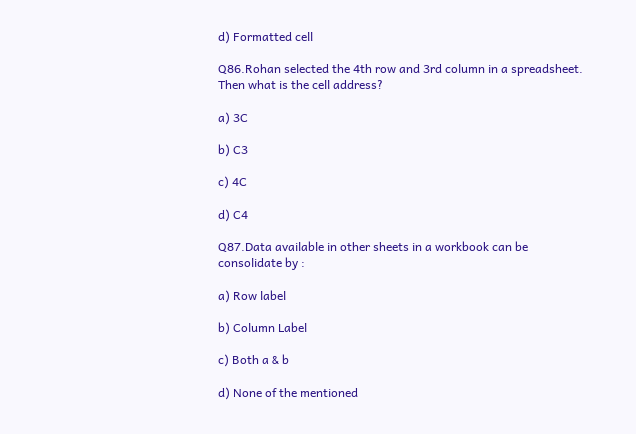d) Formatted cell

Q86.Rohan selected the 4th row and 3rd column in a spreadsheet. Then what is the cell address?

a) 3C

b) C3

c) 4C

d) C4

Q87.Data available in other sheets in a workbook can be consolidate by :

a) Row label

b) Column Label

c) Both a & b

d) None of the mentioned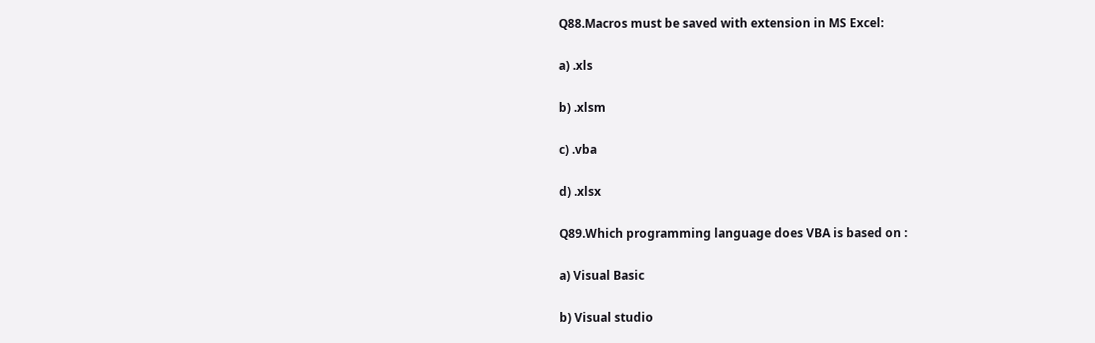Q88.Macros must be saved with extension in MS Excel:

a) .xls

b) .xlsm

c) .vba

d) .xlsx

Q89.Which programming language does VBA is based on :

a) Visual Basic

b) Visual studio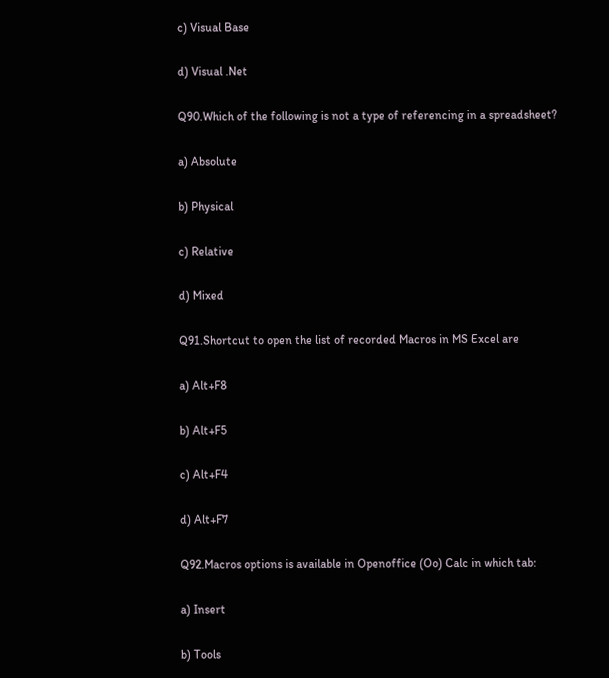c) Visual Base

d) Visual .Net

Q90.Which of the following is not a type of referencing in a spreadsheet?

a) Absolute

b) Physical

c) Relative

d) Mixed

Q91.Shortcut to open the list of recorded Macros in MS Excel are

a) Alt+F8

b) Alt+F5

c) Alt+F4

d) Alt+F7

Q92.Macros options is available in Openoffice (Oo) Calc in which tab:

a) Insert

b) Tools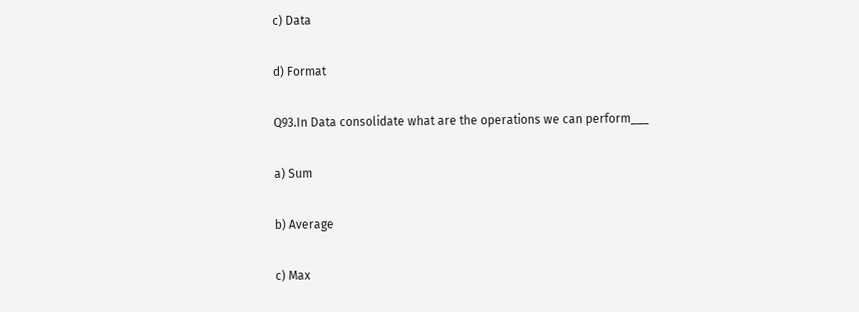c) Data

d) Format

Q93.In Data consolidate what are the operations we can perform___

a) Sum

b) Average

c) Max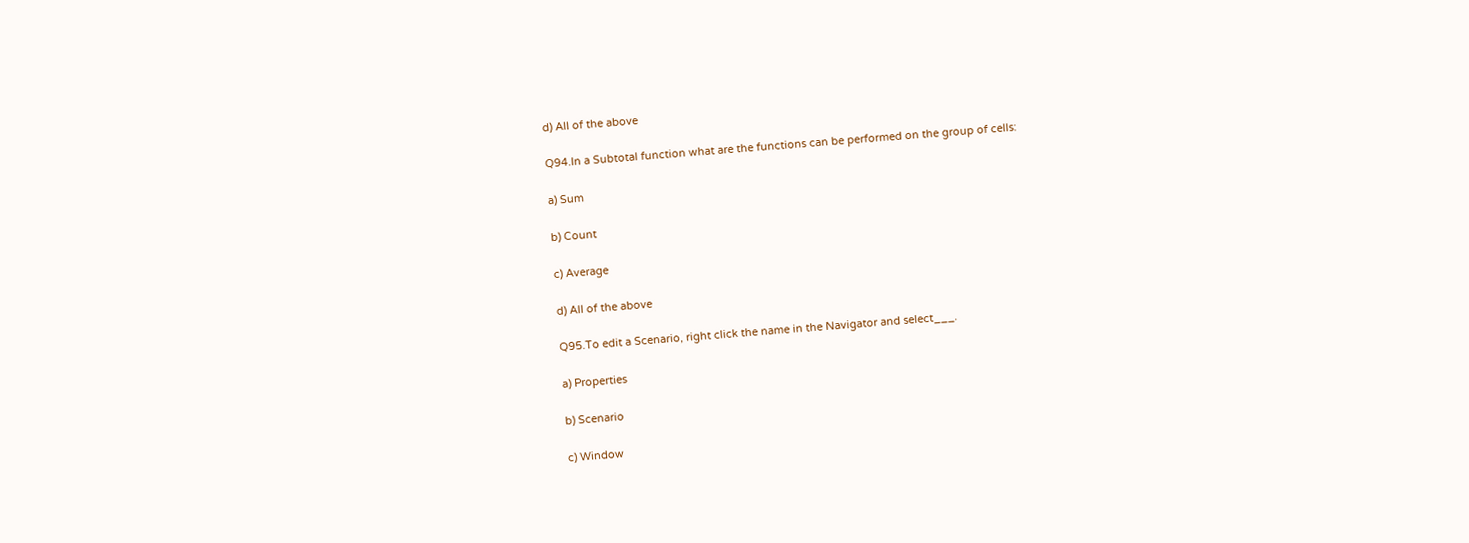d) All of the above

Q94.In a Subtotal function what are the functions can be performed on the group of cells:

a) Sum

b) Count

c) Average

d) All of the above

Q95.To edit a Scenario, right click the name in the Navigator and select___.

a) Properties

b) Scenario

c) Window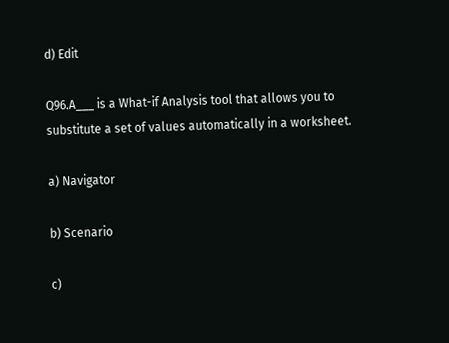d) Edit

Q96.A___ is a What-if Analysis tool that allows you to substitute a set of values automatically in a worksheet.

a) Navigator

b) Scenario

c)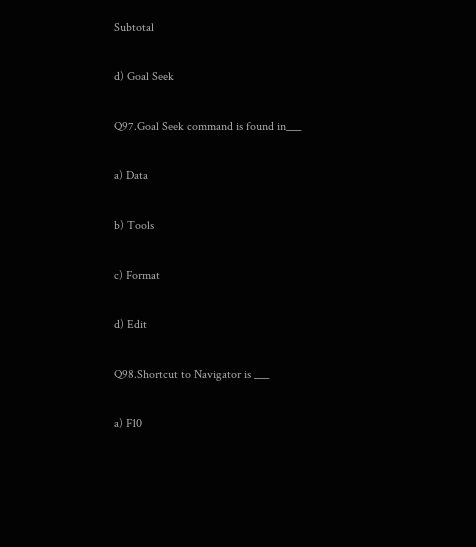Subtotal

d) Goal Seek

Q97.Goal Seek command is found in___

a) Data

b) Tools

c) Format

d) Edit

Q98.Shortcut to Navigator is ___

a) F10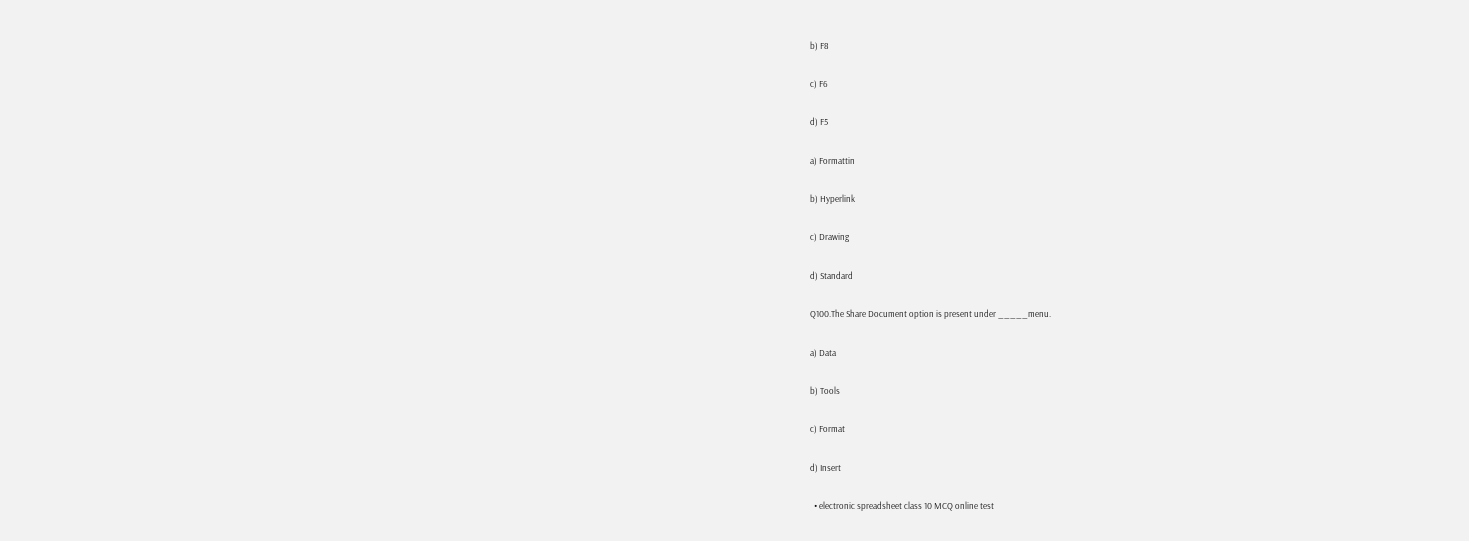b) F8

c) F6

d) F5

a) Formattin

b) Hyperlink

c) Drawing

d) Standard

Q100.The Share Document option is present under _____menu.

a) Data

b) Tools

c) Format

d) Insert

  • electronic spreadsheet class 10 MCQ online test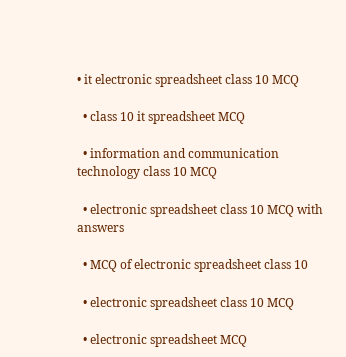• it electronic spreadsheet class 10 MCQ

  • class 10 it spreadsheet MCQ

  • information and communication technology class 10 MCQ

  • electronic spreadsheet class 10 MCQ with answers

  • MCQ of electronic spreadsheet class 10

  • electronic spreadsheet class 10 MCQ

  • electronic spreadsheet MCQ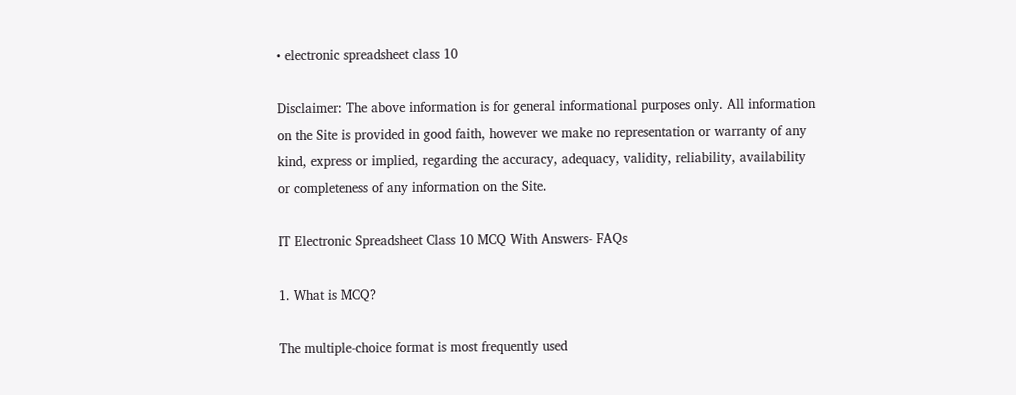• electronic spreadsheet class 10

Disclaimer: The above information is for general informational purposes only. All information on the Site is provided in good faith, however we make no representation or warranty of any kind, express or implied, regarding the accuracy, adequacy, validity, reliability, availability or completeness of any information on the Site.

IT Electronic Spreadsheet Class 10 MCQ With Answers- FAQs

1. What is MCQ?

The multiple-choice format is most frequently used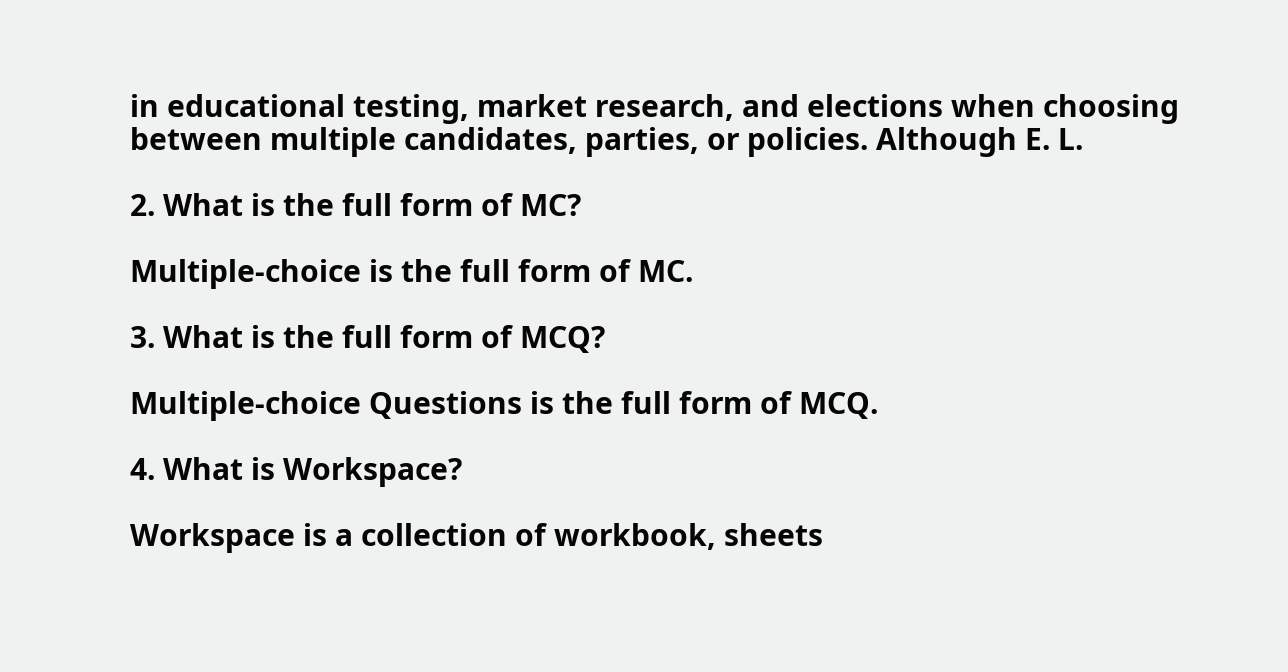in educational testing, market research, and elections when choosing between multiple candidates, parties, or policies. Although E. L.

2. What is the full form of MC?

Multiple-choice is the full form of MC.

3. What is the full form of MCQ?

Multiple-choice Questions is the full form of MCQ.

4. What is Workspace?

Workspace is a collection of workbook, sheets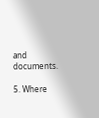and documents.

5. Where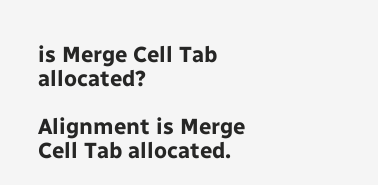is Merge Cell Tab allocated?

Alignment is Merge Cell Tab allocated.